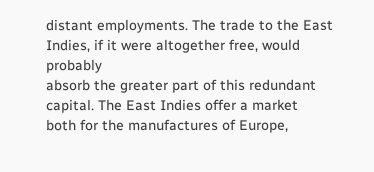distant employments. The trade to the East
Indies, if it were altogether free, would probably
absorb the greater part of this redundant
capital. The East Indies offer a market
both for the manufactures of Europe,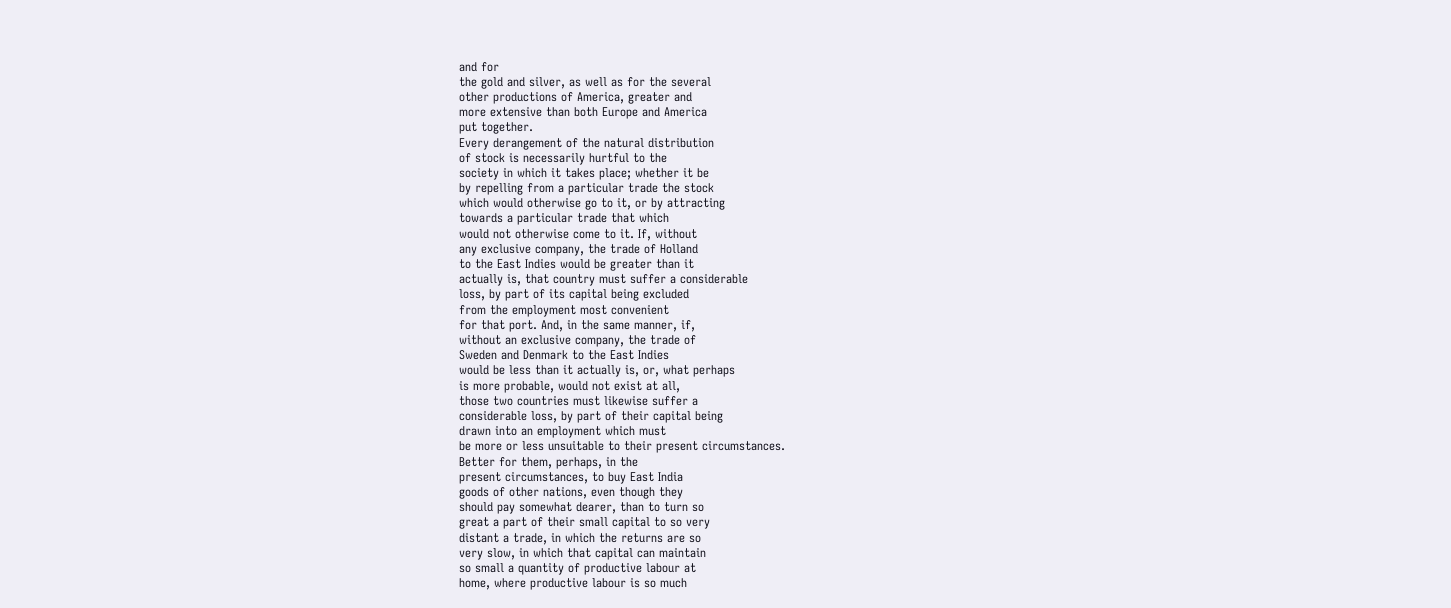and for
the gold and silver, as well as for the several
other productions of America, greater and
more extensive than both Europe and America
put together.
Every derangement of the natural distribution
of stock is necessarily hurtful to the
society in which it takes place; whether it be
by repelling from a particular trade the stock
which would otherwise go to it, or by attracting
towards a particular trade that which
would not otherwise come to it. If, without
any exclusive company, the trade of Holland
to the East Indies would be greater than it
actually is, that country must suffer a considerable
loss, by part of its capital being excluded
from the employment most convenient
for that port. And, in the same manner, if,
without an exclusive company, the trade of
Sweden and Denmark to the East Indies
would be less than it actually is, or, what perhaps
is more probable, would not exist at all,
those two countries must likewise suffer a
considerable loss, by part of their capital being
drawn into an employment which must
be more or less unsuitable to their present circumstances.
Better for them, perhaps, in the
present circumstances, to buy East India
goods of other nations, even though they
should pay somewhat dearer, than to turn so
great a part of their small capital to so very
distant a trade, in which the returns are so
very slow, in which that capital can maintain
so small a quantity of productive labour at
home, where productive labour is so much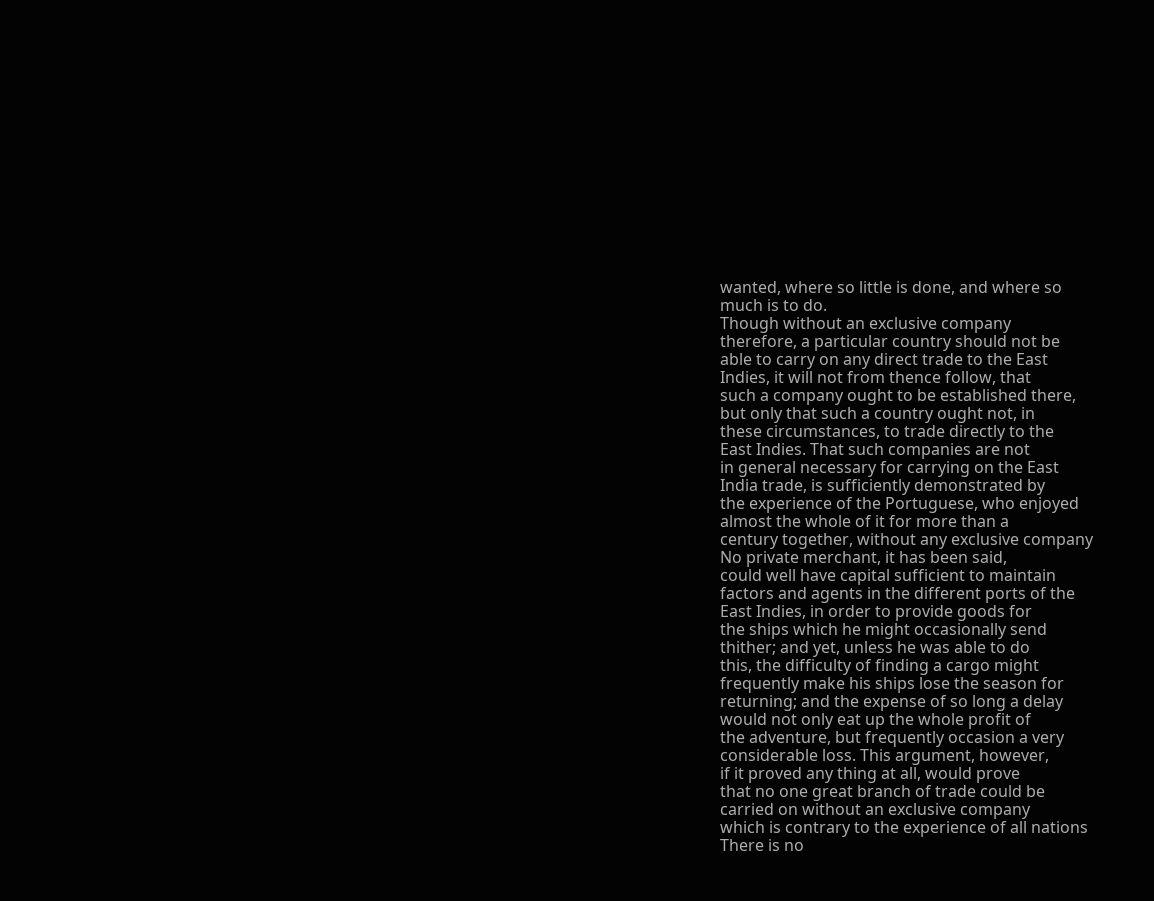wanted, where so little is done, and where so
much is to do.
Though without an exclusive company
therefore, a particular country should not be
able to carry on any direct trade to the East
Indies, it will not from thence follow, that
such a company ought to be established there,
but only that such a country ought not, in
these circumstances, to trade directly to the
East Indies. That such companies are not
in general necessary for carrying on the East
India trade, is sufficiently demonstrated by
the experience of the Portuguese, who enjoyed
almost the whole of it for more than a
century together, without any exclusive company
No private merchant, it has been said,
could well have capital sufficient to maintain
factors and agents in the different ports of the
East Indies, in order to provide goods for
the ships which he might occasionally send
thither; and yet, unless he was able to do
this, the difficulty of finding a cargo might
frequently make his ships lose the season for
returning; and the expense of so long a delay
would not only eat up the whole profit of
the adventure, but frequently occasion a very
considerable loss. This argument, however,
if it proved any thing at all, would prove
that no one great branch of trade could be
carried on without an exclusive company
which is contrary to the experience of all nations
There is no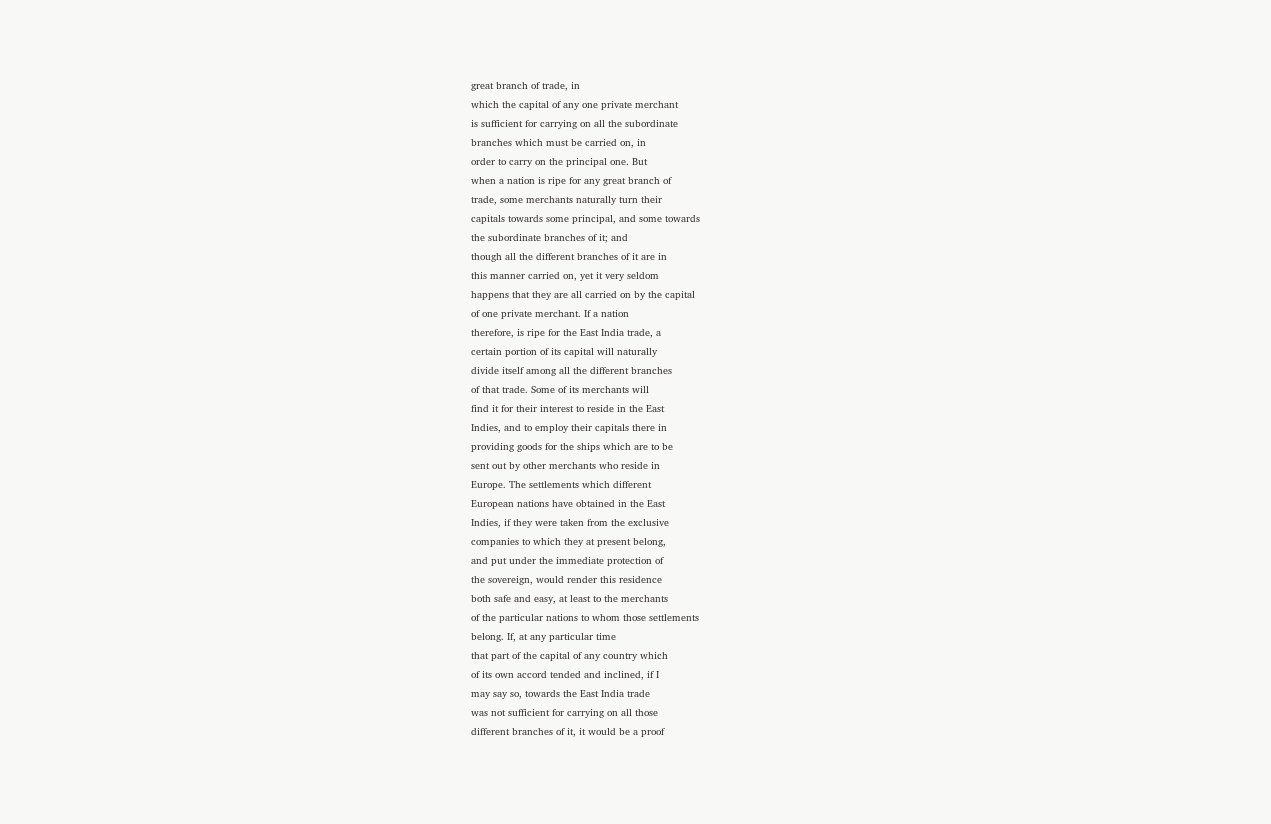great branch of trade, in
which the capital of any one private merchant
is sufficient for carrying on all the subordinate
branches which must be carried on, in
order to carry on the principal one. But
when a nation is ripe for any great branch of
trade, some merchants naturally turn their
capitals towards some principal, and some towards
the subordinate branches of it; and
though all the different branches of it are in
this manner carried on, yet it very seldom
happens that they are all carried on by the capital
of one private merchant. If a nation
therefore, is ripe for the East India trade, a
certain portion of its capital will naturally
divide itself among all the different branches
of that trade. Some of its merchants will
find it for their interest to reside in the East
Indies, and to employ their capitals there in
providing goods for the ships which are to be
sent out by other merchants who reside in
Europe. The settlements which different
European nations have obtained in the East
Indies, if they were taken from the exclusive
companies to which they at present belong,
and put under the immediate protection of
the sovereign, would render this residence
both safe and easy, at least to the merchants
of the particular nations to whom those settlements
belong. If, at any particular time
that part of the capital of any country which
of its own accord tended and inclined, if I
may say so, towards the East India trade
was not sufficient for carrying on all those
different branches of it, it would be a proof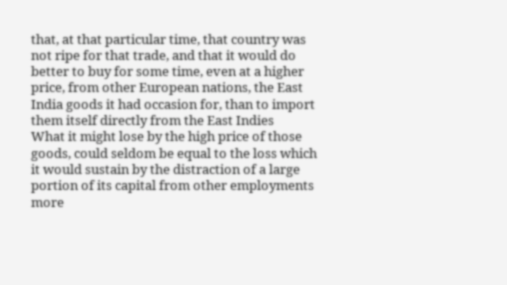that, at that particular time, that country was
not ripe for that trade, and that it would do
better to buy for some time, even at a higher
price, from other European nations, the East
India goods it had occasion for, than to import
them itself directly from the East Indies
What it might lose by the high price of those
goods, could seldom be equal to the loss which
it would sustain by the distraction of a large
portion of its capital from other employments
more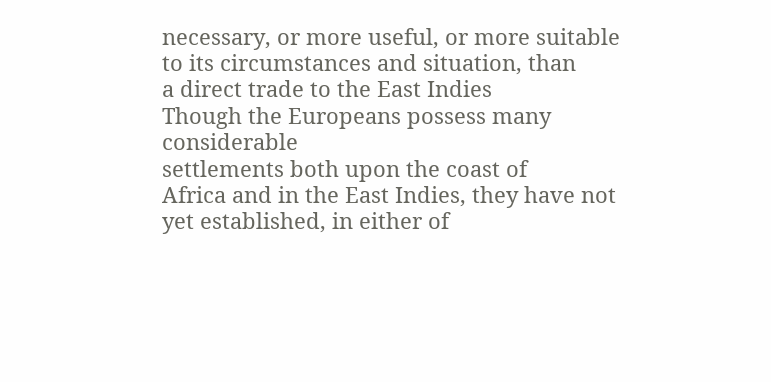necessary, or more useful, or more suitable
to its circumstances and situation, than
a direct trade to the East Indies
Though the Europeans possess many considerable
settlements both upon the coast of
Africa and in the East Indies, they have not
yet established, in either of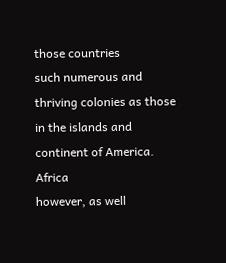those countries
such numerous and thriving colonies as those
in the islands and continent of America. Africa
however, as well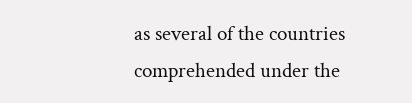as several of the countries
comprehended under the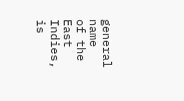general name
of the East Indies, is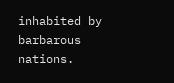inhabited by barbarous
nations.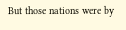But those nations were by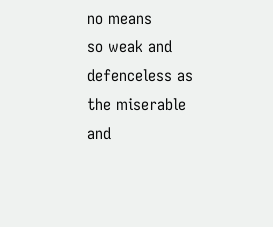no means
so weak and defenceless as the miserable and